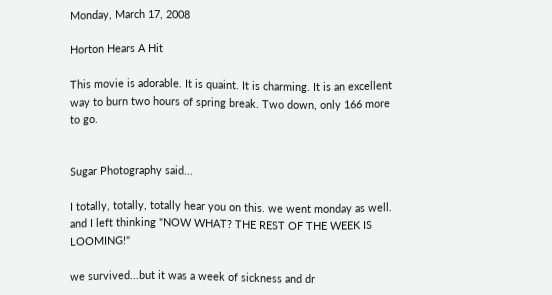Monday, March 17, 2008

Horton Hears A Hit

This movie is adorable. It is quaint. It is charming. It is an excellent way to burn two hours of spring break. Two down, only 166 more to go.


Sugar Photography said...

I totally, totally, totally hear you on this. we went monday as well. and I left thinking "NOW WHAT? THE REST OF THE WEEK IS LOOMING!"

we survived...but it was a week of sickness and dr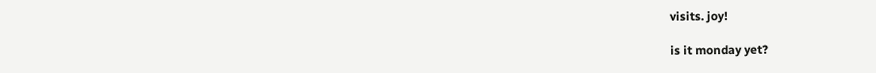visits. joy!

is it monday yet?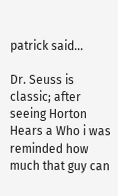patrick said...

Dr. Seuss is classic; after seeing Horton Hears a Who i was reminded how much that guy can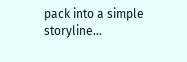pack into a simple storyline...